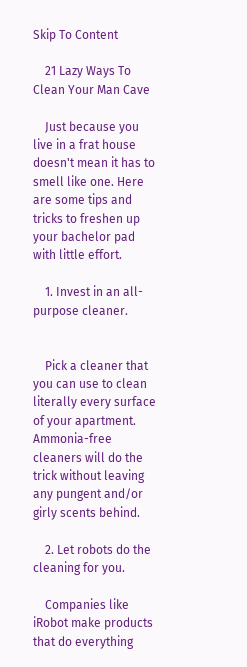Skip To Content

    21 Lazy Ways To Clean Your Man Cave

    Just because you live in a frat house doesn't mean it has to smell like one. Here are some tips and tricks to freshen up your bachelor pad with little effort.

    1. Invest in an all-purpose cleaner.


    Pick a cleaner that you can use to clean literally every surface of your apartment. Ammonia-free cleaners will do the trick without leaving any pungent and/or girly scents behind.

    2. Let robots do the cleaning for you.

    Companies like iRobot make products that do everything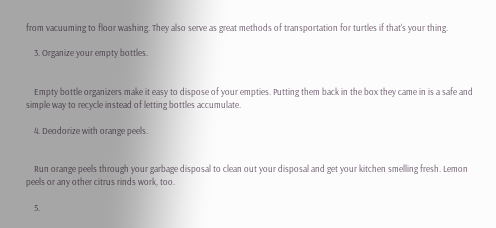from vacuuming to floor washing. They also serve as great methods of transportation for turtles if that's your thing.

    3. Organize your empty bottles.


    Empty bottle organizers make it easy to dispose of your empties. Putting them back in the box they came in is a safe and simple way to recycle instead of letting bottles accumulate.

    4. Deodorize with orange peels.


    Run orange peels through your garbage disposal to clean out your disposal and get your kitchen smelling fresh. Lemon peels or any other citrus rinds work, too.

    5.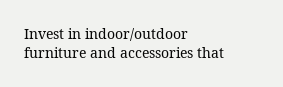Invest in indoor/outdoor furniture and accessories that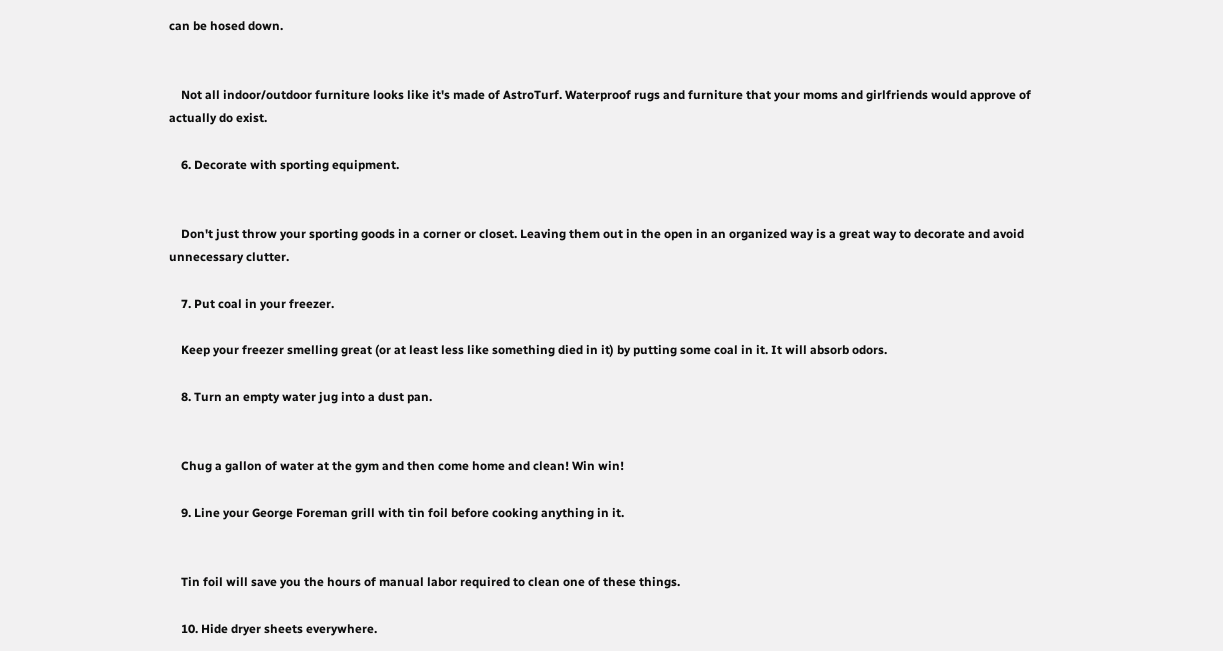can be hosed down.


    Not all indoor/outdoor furniture looks like it's made of AstroTurf. Waterproof rugs and furniture that your moms and girlfriends would approve of actually do exist.

    6. Decorate with sporting equipment.


    Don't just throw your sporting goods in a corner or closet. Leaving them out in the open in an organized way is a great way to decorate and avoid unnecessary clutter.

    7. Put coal in your freezer.

    Keep your freezer smelling great (or at least less like something died in it) by putting some coal in it. It will absorb odors.

    8. Turn an empty water jug into a dust pan.


    Chug a gallon of water at the gym and then come home and clean! Win win!

    9. Line your George Foreman grill with tin foil before cooking anything in it.


    Tin foil will save you the hours of manual labor required to clean one of these things.

    10. Hide dryer sheets everywhere.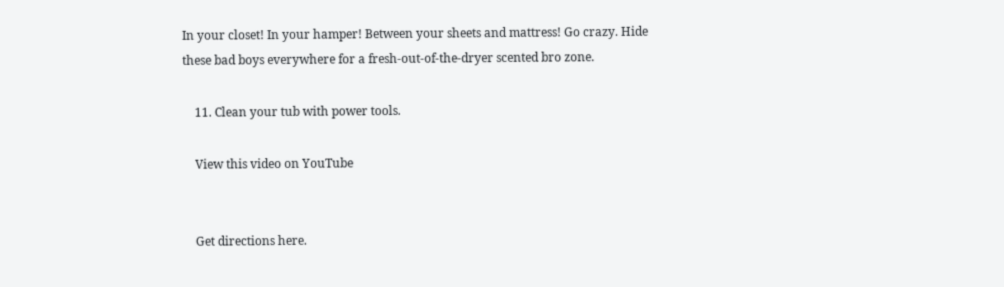In your closet! In your hamper! Between your sheets and mattress! Go crazy. Hide these bad boys everywhere for a fresh-out-of-the-dryer scented bro zone.

    11. Clean your tub with power tools.

    View this video on YouTube


    Get directions here.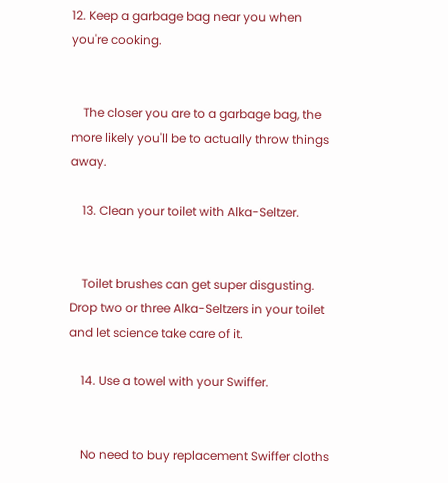12. Keep a garbage bag near you when you're cooking.


    The closer you are to a garbage bag, the more likely you'll be to actually throw things away.

    13. Clean your toilet with Alka-Seltzer.


    Toilet brushes can get super disgusting. Drop two or three Alka-Seltzers in your toilet and let science take care of it.

    14. Use a towel with your Swiffer.


    No need to buy replacement Swiffer cloths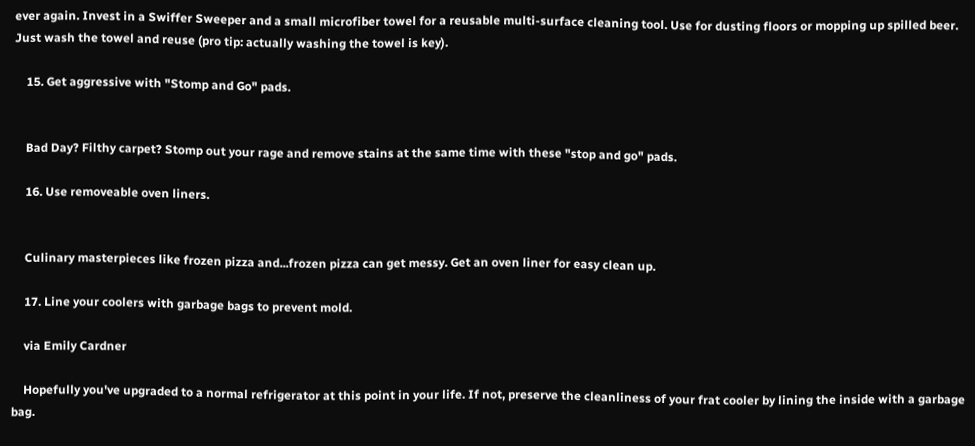ever again. Invest in a Swiffer Sweeper and a small microfiber towel for a reusable multi-surface cleaning tool. Use for dusting floors or mopping up spilled beer. Just wash the towel and reuse (pro tip: actually washing the towel is key).

    15. Get aggressive with "Stomp and Go" pads.


    Bad Day? Filthy carpet? Stomp out your rage and remove stains at the same time with these "stop and go" pads.

    16. Use removeable oven liners.


    Culinary masterpieces like frozen pizza and...frozen pizza can get messy. Get an oven liner for easy clean up.

    17. Line your coolers with garbage bags to prevent mold.

    via Emily Cardner

    Hopefully you've upgraded to a normal refrigerator at this point in your life. If not, preserve the cleanliness of your frat cooler by lining the inside with a garbage bag.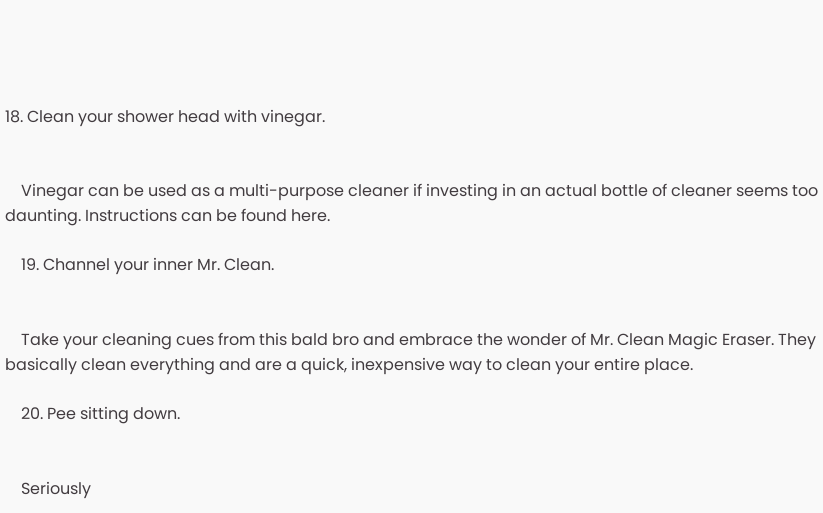18. Clean your shower head with vinegar.


    Vinegar can be used as a multi-purpose cleaner if investing in an actual bottle of cleaner seems too daunting. Instructions can be found here.

    19. Channel your inner Mr. Clean.


    Take your cleaning cues from this bald bro and embrace the wonder of Mr. Clean Magic Eraser. They basically clean everything and are a quick, inexpensive way to clean your entire place.

    20. Pee sitting down.


    Seriously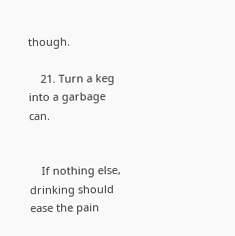though.

    21. Turn a keg into a garbage can.


    If nothing else, drinking should ease the pain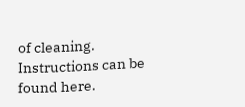of cleaning. Instructions can be found here.